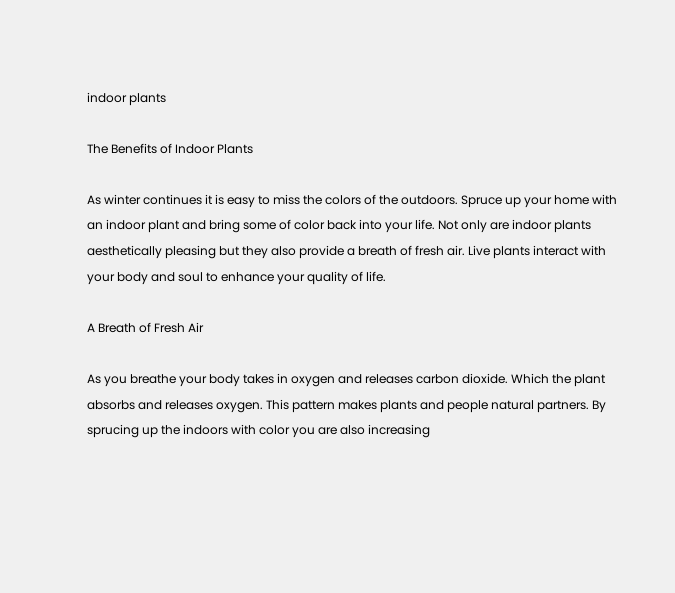indoor plants

The Benefits of Indoor Plants

As winter continues it is easy to miss the colors of the outdoors. Spruce up your home with an indoor plant and bring some of color back into your life. Not only are indoor plants aesthetically pleasing but they also provide a breath of fresh air. Live plants interact with your body and soul to enhance your quality of life.

A Breath of Fresh Air

As you breathe your body takes in oxygen and releases carbon dioxide. Which the plant absorbs and releases oxygen. This pattern makes plants and people natural partners. By sprucing up the indoors with color you are also increasing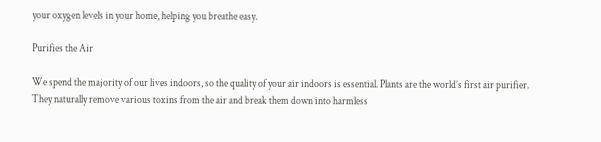your oxygen levels in your home, helping you breathe easy.

Purifies the Air

We spend the majority of our lives indoors, so the quality of your air indoors is essential. Plants are the world’s first air purifier. They naturally remove various toxins from the air and break them down into harmless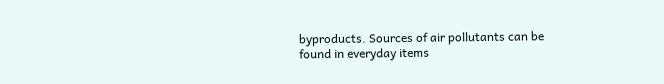byproducts. Sources of air pollutants can be found in everyday items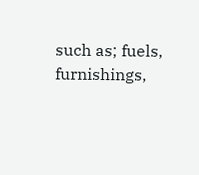such as; fuels, furnishings,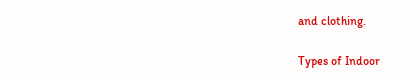and clothing.

Types of Indoor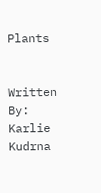Plants


Written By: Karlie Kudrna